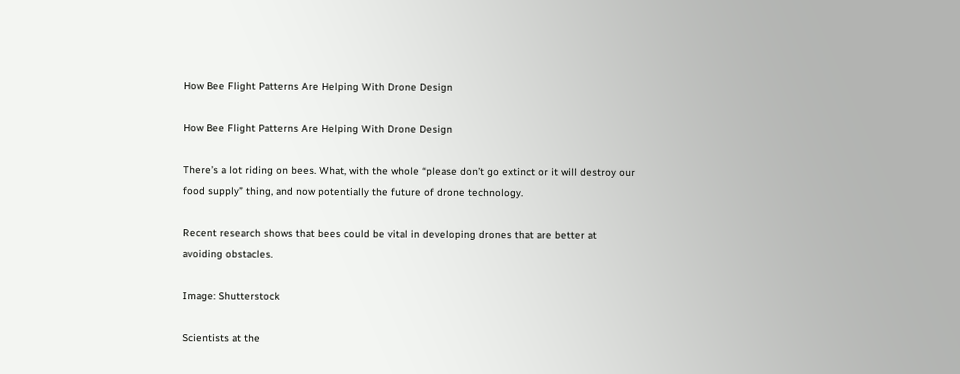How Bee Flight Patterns Are Helping With Drone Design

How Bee Flight Patterns Are Helping With Drone Design

There’s a lot riding on bees. What, with the whole “please don’t go extinct or it will destroy our food supply” thing, and now potentially the future of drone technology.

Recent research shows that bees could be vital in developing drones that are better at avoiding obstacles.

Image: Shutterstock

Scientists at the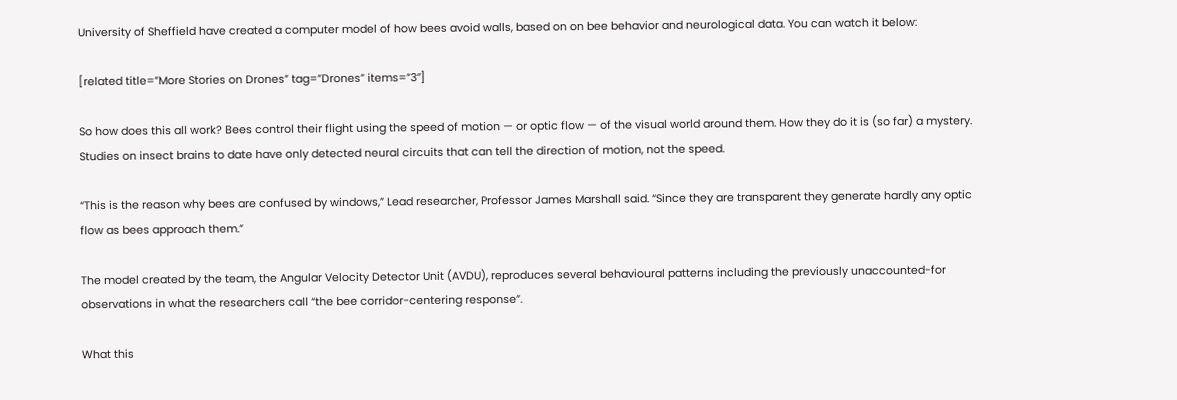University of Sheffield have created a computer model of how bees avoid walls, based on on bee behavior and neurological data. You can watch it below:

[related title=”More Stories on Drones” tag=”Drones” items=”3″]

So how does this all work? Bees control their flight using the speed of motion — or optic flow — of the visual world around them. How they do it is (so far) a mystery. Studies on insect brains to date have only detected neural circuits that can tell the direction of motion, not the speed.

“This is the reason why bees are confused by windows,” Lead researcher, Professor James Marshall said. “Since they are transparent they generate hardly any optic flow as bees approach them.”

The model created by the team, the Angular Velocity Detector Unit (AVDU), reproduces several behavioural patterns including the previously unaccounted-for observations in what the researchers call “the bee corridor-centering response”.

What this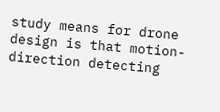study means for drone design is that motion-direction detecting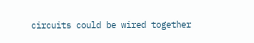circuits could be wired together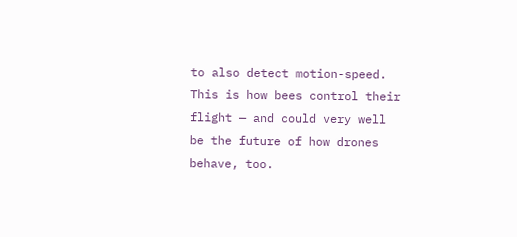to also detect motion-speed. This is how bees control their flight — and could very well be the future of how drones behave, too.